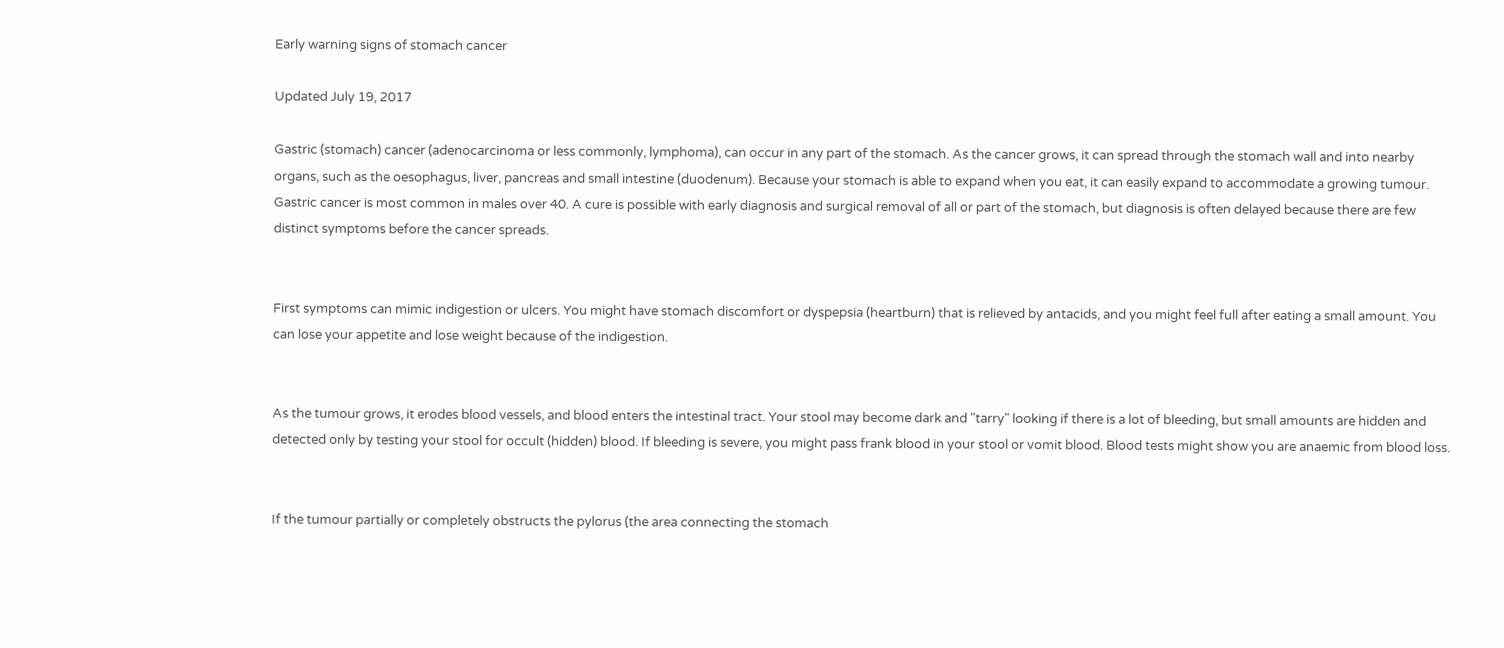Early warning signs of stomach cancer

Updated July 19, 2017

Gastric (stomach) cancer (adenocarcinoma or less commonly, lymphoma), can occur in any part of the stomach. As the cancer grows, it can spread through the stomach wall and into nearby organs, such as the oesophagus, liver, pancreas and small intestine (duodenum). Because your stomach is able to expand when you eat, it can easily expand to accommodate a growing tumour. Gastric cancer is most common in males over 40. A cure is possible with early diagnosis and surgical removal of all or part of the stomach, but diagnosis is often delayed because there are few distinct symptoms before the cancer spreads.


First symptoms can mimic indigestion or ulcers. You might have stomach discomfort or dyspepsia (heartburn) that is relieved by antacids, and you might feel full after eating a small amount. You can lose your appetite and lose weight because of the indigestion.


As the tumour grows, it erodes blood vessels, and blood enters the intestinal tract. Your stool may become dark and "tarry" looking if there is a lot of bleeding, but small amounts are hidden and detected only by testing your stool for occult (hidden) blood. If bleeding is severe, you might pass frank blood in your stool or vomit blood. Blood tests might show you are anaemic from blood loss.


If the tumour partially or completely obstructs the pylorus (the area connecting the stomach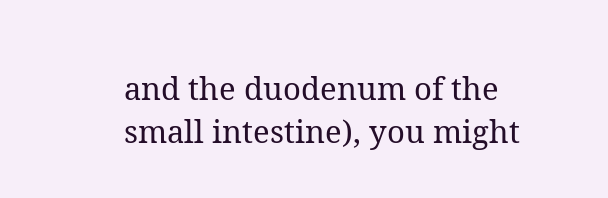and the duodenum of the small intestine), you might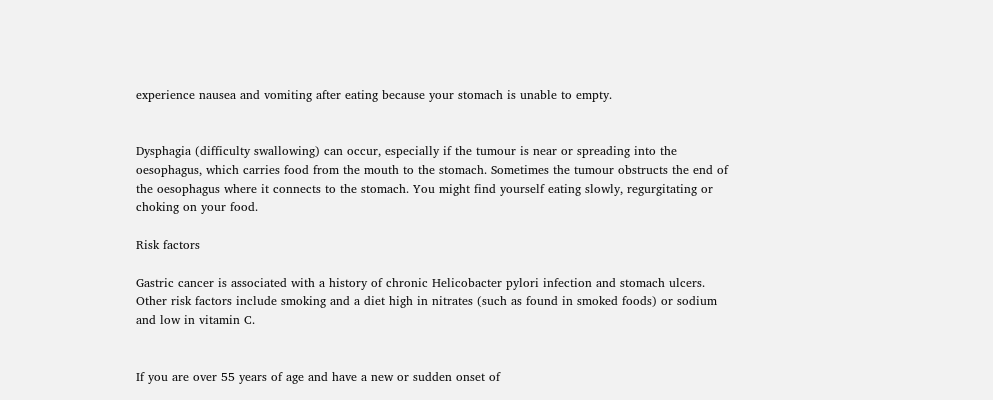experience nausea and vomiting after eating because your stomach is unable to empty.


Dysphagia (difficulty swallowing) can occur, especially if the tumour is near or spreading into the oesophagus, which carries food from the mouth to the stomach. Sometimes the tumour obstructs the end of the oesophagus where it connects to the stomach. You might find yourself eating slowly, regurgitating or choking on your food.

Risk factors

Gastric cancer is associated with a history of chronic Helicobacter pylori infection and stomach ulcers. Other risk factors include smoking and a diet high in nitrates (such as found in smoked foods) or sodium and low in vitamin C.


If you are over 55 years of age and have a new or sudden onset of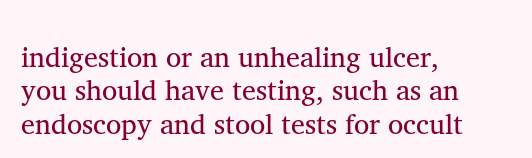indigestion or an unhealing ulcer, you should have testing, such as an endoscopy and stool tests for occult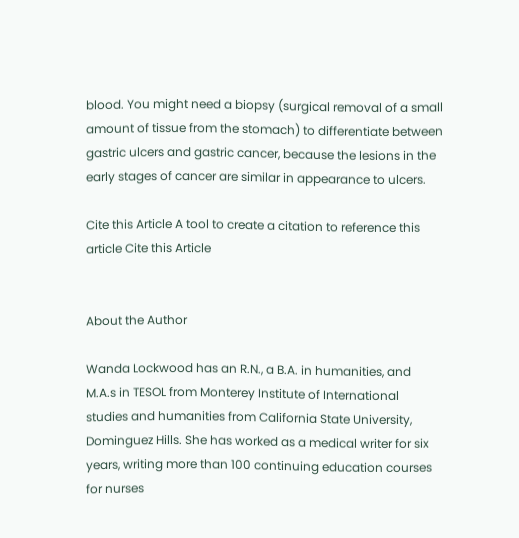blood. You might need a biopsy (surgical removal of a small amount of tissue from the stomach) to differentiate between gastric ulcers and gastric cancer, because the lesions in the early stages of cancer are similar in appearance to ulcers.

Cite this Article A tool to create a citation to reference this article Cite this Article


About the Author

Wanda Lockwood has an R.N., a B.A. in humanities, and M.A.s in TESOL from Monterey Institute of International studies and humanities from California State University, Dominguez Hills. She has worked as a medical writer for six years, writing more than 100 continuing education courses for nurses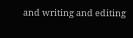and writing and editing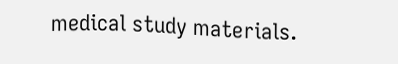medical study materials.